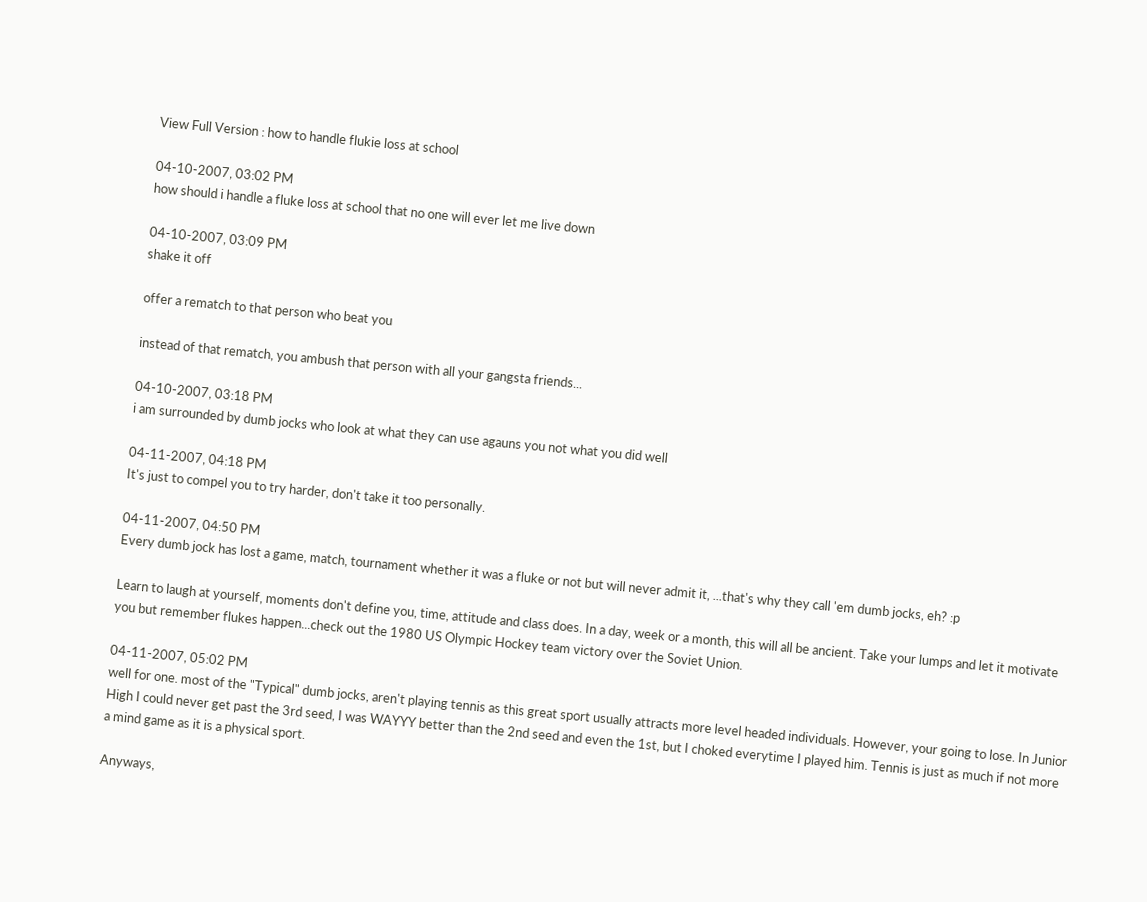View Full Version : how to handle flukie loss at school

04-10-2007, 03:02 PM
how should i handle a fluke loss at school that no one will ever let me live down

04-10-2007, 03:09 PM
shake it off

offer a rematch to that person who beat you

instead of that rematch, you ambush that person with all your gangsta friends...

04-10-2007, 03:18 PM
i am surrounded by dumb jocks who look at what they can use agauns you not what you did well

04-11-2007, 04:18 PM
It's just to compel you to try harder, don't take it too personally.

04-11-2007, 04:50 PM
Every dumb jock has lost a game, match, tournament whether it was a fluke or not but will never admit it, ...that's why they call 'em dumb jocks, eh? :p

Learn to laugh at yourself, moments don't define you, time, attitude and class does. In a day, week or a month, this will all be ancient. Take your lumps and let it motivate you but remember flukes happen...check out the 1980 US Olympic Hockey team victory over the Soviet Union.

04-11-2007, 05:02 PM
well for one. most of the "Typical" dumb jocks, aren't playing tennis as this great sport usually attracts more level headed individuals. However, your going to lose. In Junior High I could never get past the 3rd seed, I was WAYYY better than the 2nd seed and even the 1st, but I choked everytime I played him. Tennis is just as much if not more a mind game as it is a physical sport.

Anyways,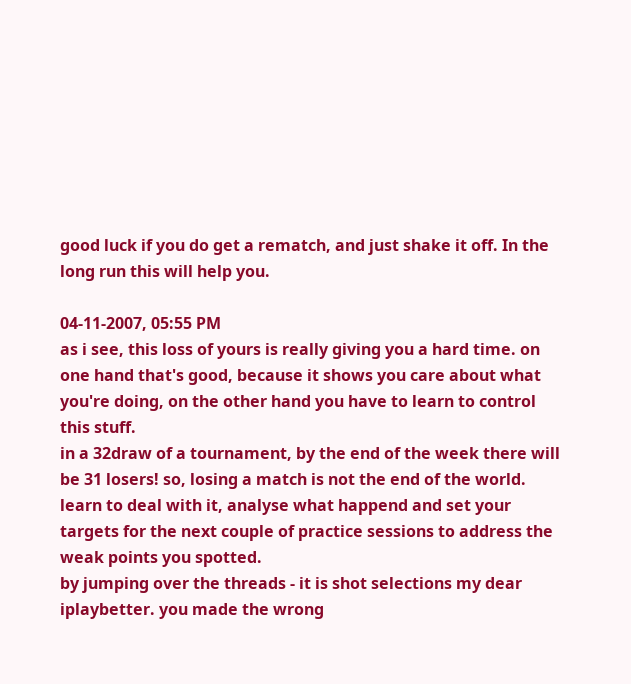good luck if you do get a rematch, and just shake it off. In the long run this will help you.

04-11-2007, 05:55 PM
as i see, this loss of yours is really giving you a hard time. on one hand that's good, because it shows you care about what you're doing, on the other hand you have to learn to control this stuff.
in a 32draw of a tournament, by the end of the week there will be 31 losers! so, losing a match is not the end of the world. learn to deal with it, analyse what happend and set your targets for the next couple of practice sessions to address the weak points you spotted.
by jumping over the threads - it is shot selections my dear iplaybetter. you made the wrong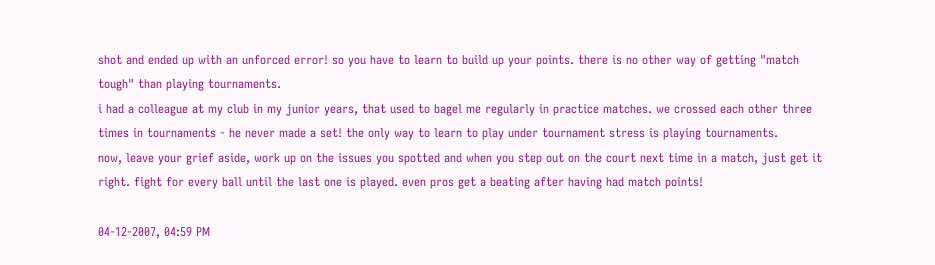shot and ended up with an unforced error! so you have to learn to build up your points. there is no other way of getting "match tough" than playing tournaments.
i had a colleague at my club in my junior years, that used to bagel me regularly in practice matches. we crossed each other three times in tournaments - he never made a set! the only way to learn to play under tournament stress is playing tournaments.
now, leave your grief aside, work up on the issues you spotted and when you step out on the court next time in a match, just get it right. fight for every ball until the last one is played. even pros get a beating after having had match points!

04-12-2007, 04:59 PM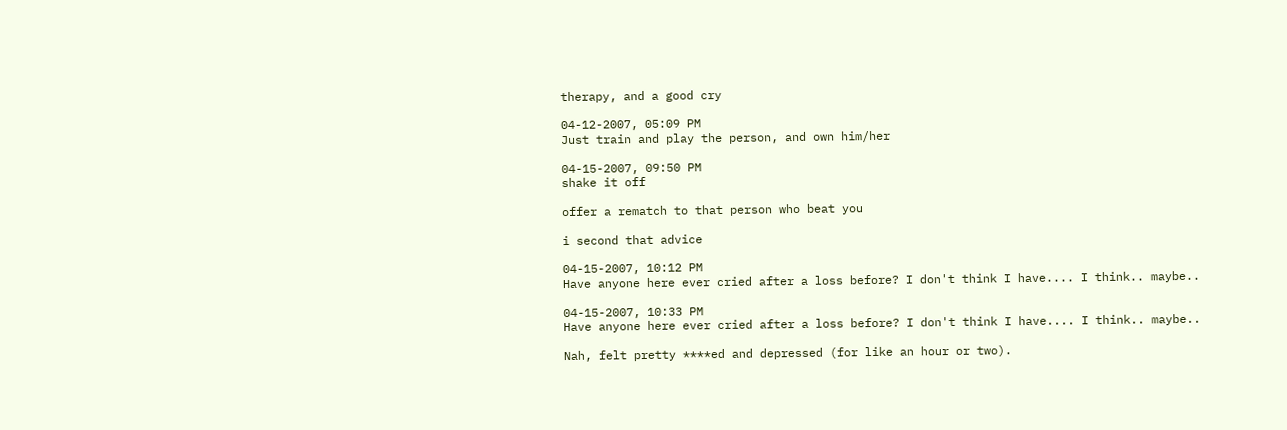therapy, and a good cry

04-12-2007, 05:09 PM
Just train and play the person, and own him/her

04-15-2007, 09:50 PM
shake it off

offer a rematch to that person who beat you

i second that advice

04-15-2007, 10:12 PM
Have anyone here ever cried after a loss before? I don't think I have.... I think.. maybe..

04-15-2007, 10:33 PM
Have anyone here ever cried after a loss before? I don't think I have.... I think.. maybe..

Nah, felt pretty ****ed and depressed (for like an hour or two).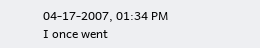04-17-2007, 01:34 PM
I once went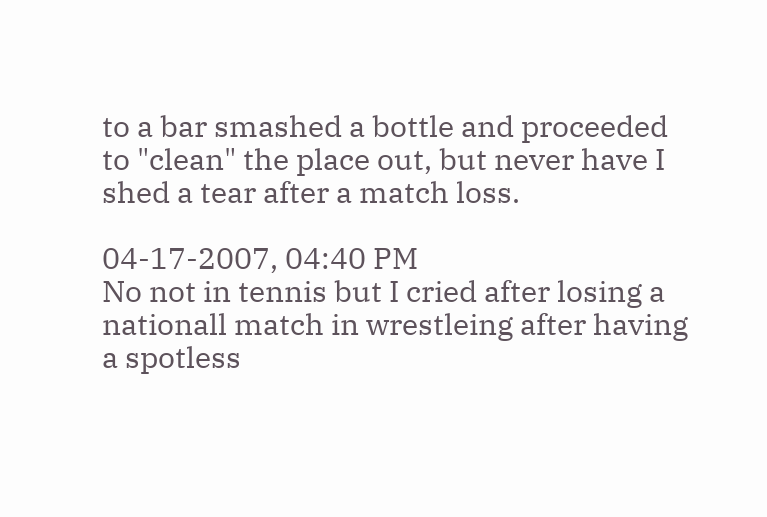to a bar smashed a bottle and proceeded to "clean" the place out, but never have I shed a tear after a match loss.

04-17-2007, 04:40 PM
No not in tennis but I cried after losing a nationall match in wrestleing after having a spotless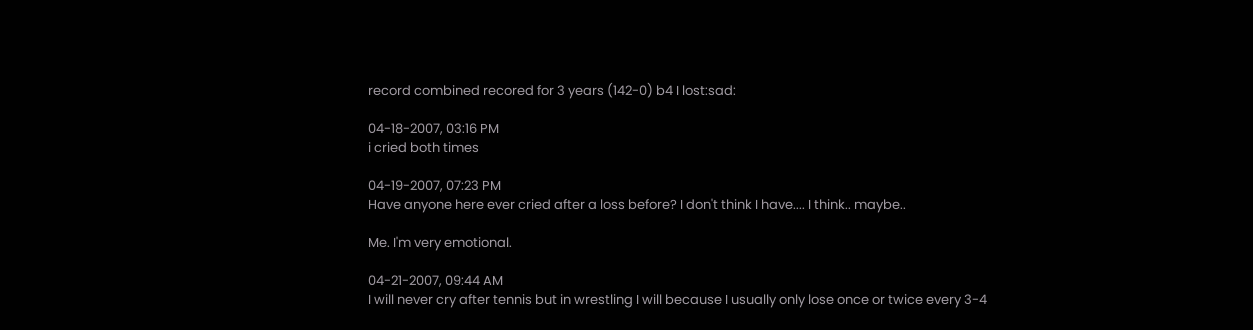record combined recored for 3 years (142-0) b4 I lost:sad:

04-18-2007, 03:16 PM
i cried both times

04-19-2007, 07:23 PM
Have anyone here ever cried after a loss before? I don't think I have.... I think.. maybe..

Me. I'm very emotional.

04-21-2007, 09:44 AM
I will never cry after tennis but in wrestling I will because I usually only lose once or twice every 3-4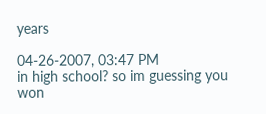years

04-26-2007, 03:47 PM
in high school? so im guessing you won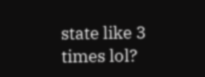state like 3 times lol?